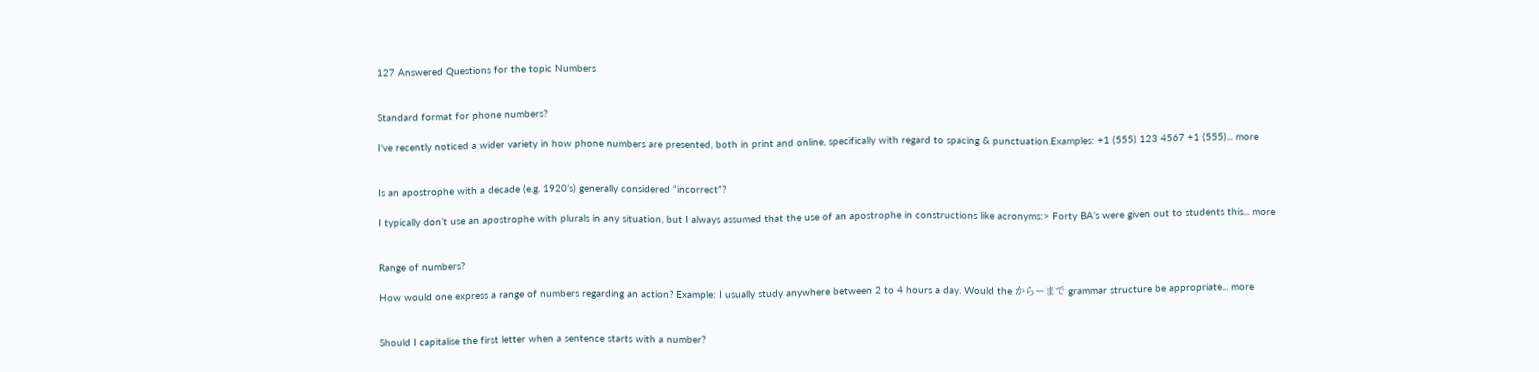127 Answered Questions for the topic Numbers


Standard format for phone numbers?

I've recently noticed a wider variety in how phone numbers are presented, both in print and online, specifically with regard to spacing & punctuation.Examples: +1 (555) 123 4567 +1 (555)... more


Is an apostrophe with a decade (e.g. 1920’s) generally considered “incorrect”?

I typically don’t use an apostrophe with plurals in any situation, but I always assumed that the use of an apostrophe in constructions like acronyms:> Forty BA’s were given out to students this... more


Range of numbers?

How would one express a range of numbers regarding an action? Example: I usually study anywhere between 2 to 4 hours a day. Would the からーまで grammar structure be appropriate... more


Should I capitalise the first letter when a sentence starts with a number?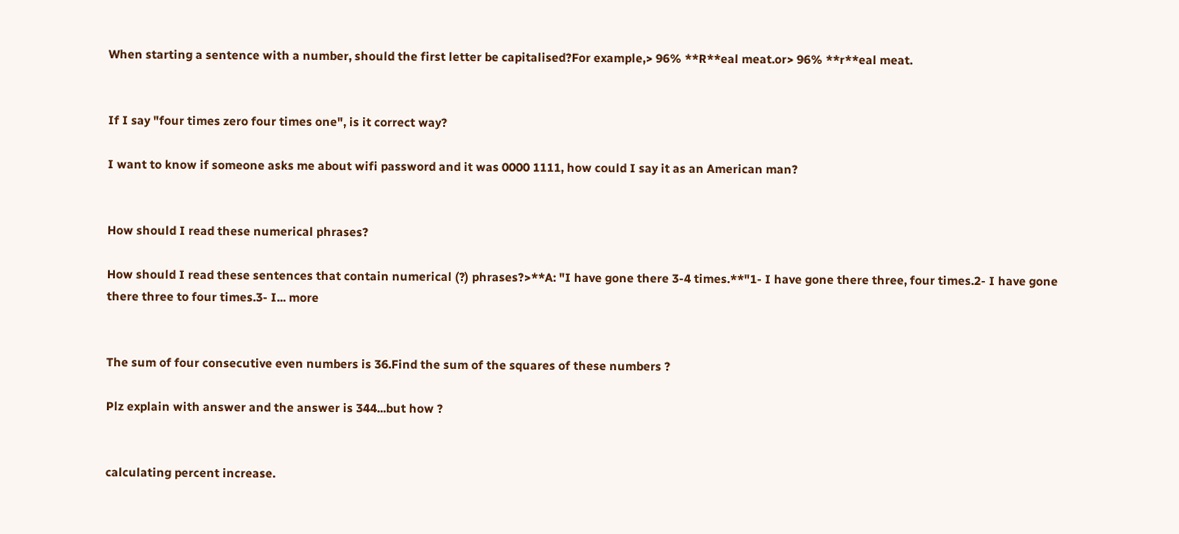When starting a sentence with a number, should the first letter be capitalised?For example,> 96% **R**eal meat.or> 96% **r**eal meat.


If I say "four times zero four times one", is it correct way?

I want to know if someone asks me about wifi password and it was 0000 1111, how could I say it as an American man?


How should I read these numerical phrases?

How should I read these sentences that contain numerical (?) phrases?>**A: "I have gone there 3-4 times.**"1- I have gone there three, four times.2- I have gone there three to four times.3- I... more


The sum of four consecutive even numbers is 36.Find the sum of the squares of these numbers ?

Plz explain with answer and the answer is 344...but how ?


calculating percent increase.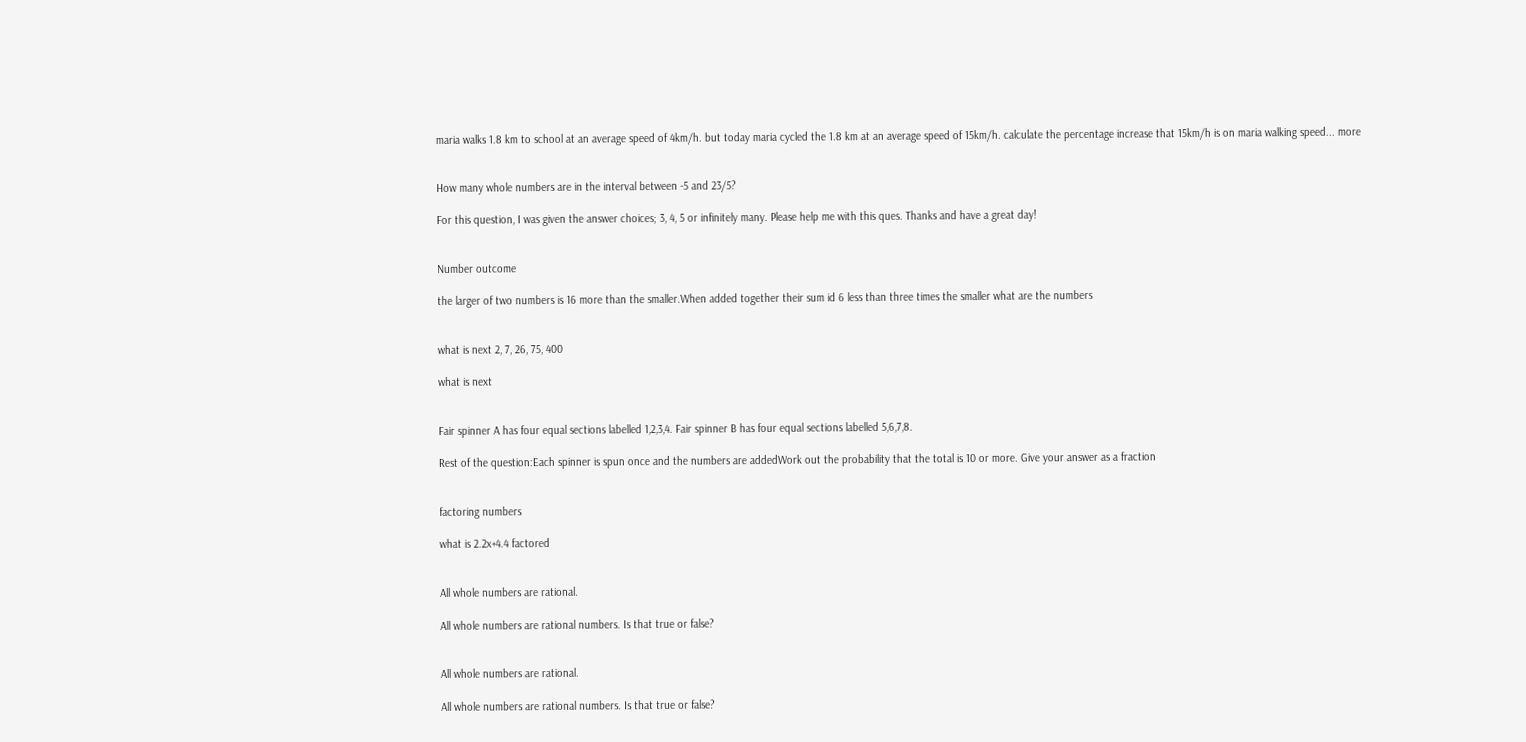maria walks 1.8 km to school at an average speed of 4km/h. but today maria cycled the 1.8 km at an average speed of 15km/h. calculate the percentage increase that 15km/h is on maria walking speed... more


How many whole numbers are in the interval between -5 and 23/5?

For this question, I was given the answer choices; 3, 4, 5 or infinitely many. Please help me with this ques. Thanks and have a great day!


Number outcome

the larger of two numbers is 16 more than the smaller.When added together their sum id 6 less than three times the smaller what are the numbers


what is next 2, 7, 26, 75, 400

what is next


Fair spinner A has four equal sections labelled 1,2,3,4. Fair spinner B has four equal sections labelled 5,6,7,8.

Rest of the question:Each spinner is spun once and the numbers are addedWork out the probability that the total is 10 or more. Give your answer as a fraction


factoring numbers

what is 2.2x+4.4 factored


All whole numbers are rational.

All whole numbers are rational numbers. Is that true or false?


All whole numbers are rational.

All whole numbers are rational numbers. Is that true or false?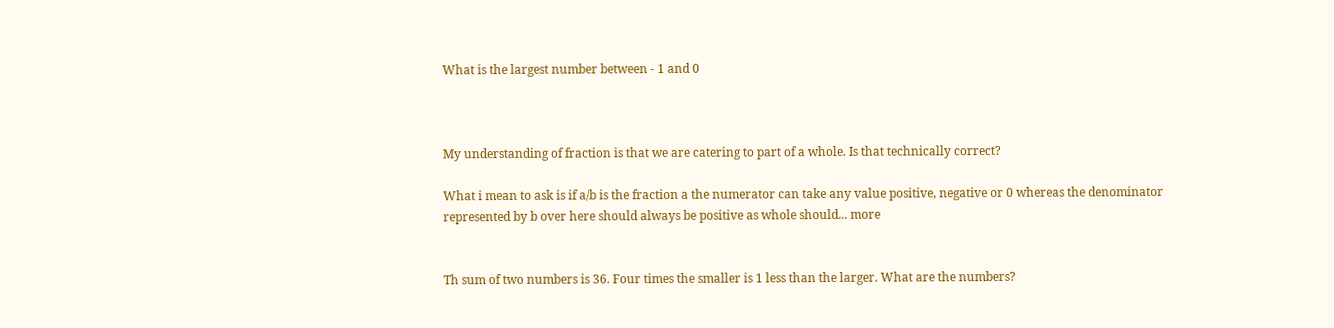What is the largest number between - 1 and 0



My understanding of fraction is that we are catering to part of a whole. Is that technically correct?

What i mean to ask is if a/b is the fraction a the numerator can take any value positive, negative or 0 whereas the denominator represented by b over here should always be positive as whole should... more


Th sum of two numbers is 36. Four times the smaller is 1 less than the larger. What are the numbers?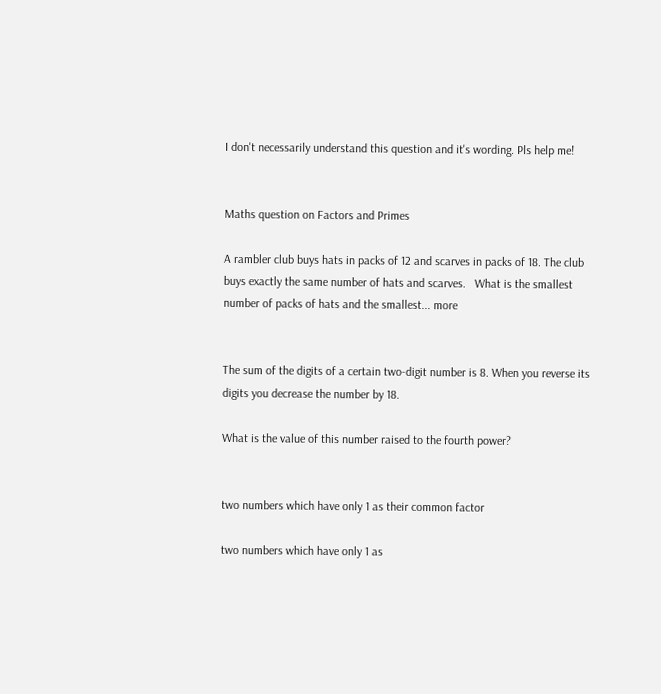I don't necessarily understand this question and it's wording. Pls help me!


Maths question on Factors and Primes

A rambler club buys hats in packs of 12 and scarves in packs of 18. The club buys exactly the same number of hats and scarves.   What is the smallest number of packs of hats and the smallest... more


The sum of the digits of a certain two-digit number is 8. When you reverse its digits you decrease the number by 18.

What is the value of this number raised to the fourth power?


two numbers which have only 1 as their common factor

two numbers which have only 1 as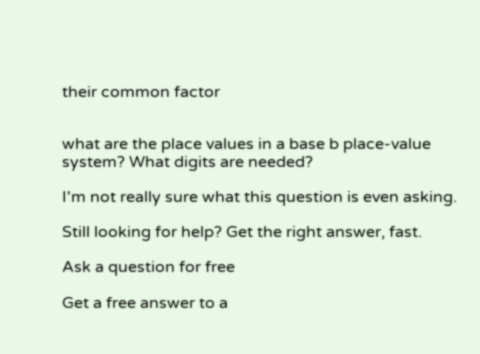their common factor


what are the place values in a base b place-value system? What digits are needed?

I'm not really sure what this question is even asking.

Still looking for help? Get the right answer, fast.

Ask a question for free

Get a free answer to a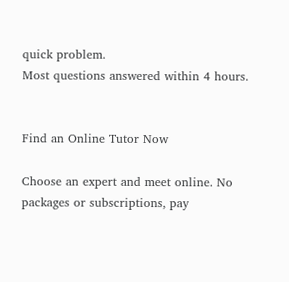quick problem.
Most questions answered within 4 hours.


Find an Online Tutor Now

Choose an expert and meet online. No packages or subscriptions, pay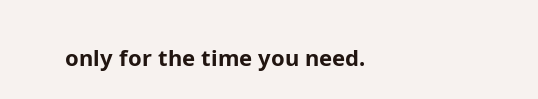only for the time you need.